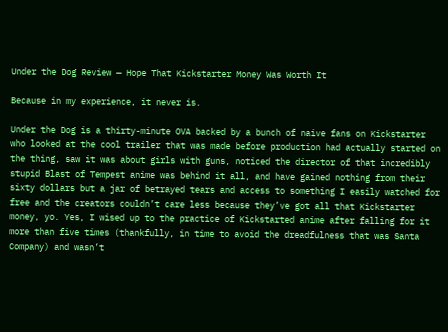Under the Dog Review — Hope That Kickstarter Money Was Worth It

Because in my experience, it never is.

Under the Dog is a thirty-minute OVA backed by a bunch of naive fans on Kickstarter who looked at the cool trailer that was made before production had actually started on the thing, saw it was about girls with guns, noticed the director of that incredibly stupid Blast of Tempest anime was behind it all, and have gained nothing from their sixty dollars but a jar of betrayed tears and access to something I easily watched for free and the creators couldn’t care less because they’ve got all that Kickstarter money, yo. Yes, I wised up to the practice of Kickstarted anime after falling for it more than five times (thankfully, in time to avoid the dreadfulness that was Santa Company) and wasn’t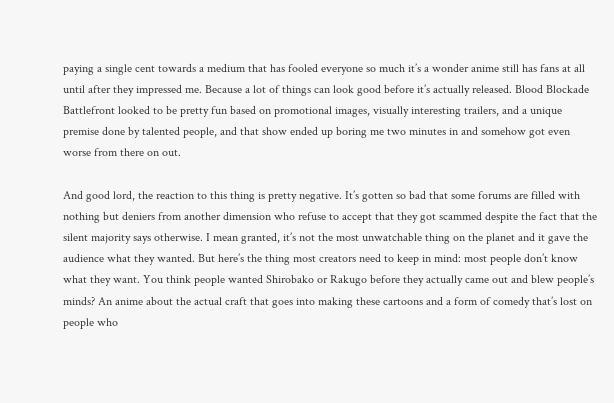paying a single cent towards a medium that has fooled everyone so much it’s a wonder anime still has fans at all until after they impressed me. Because a lot of things can look good before it’s actually released. Blood Blockade Battlefront looked to be pretty fun based on promotional images, visually interesting trailers, and a unique premise done by talented people, and that show ended up boring me two minutes in and somehow got even worse from there on out.

And good lord, the reaction to this thing is pretty negative. It’s gotten so bad that some forums are filled with nothing but deniers from another dimension who refuse to accept that they got scammed despite the fact that the silent majority says otherwise. I mean granted, it’s not the most unwatchable thing on the planet and it gave the audience what they wanted. But here’s the thing most creators need to keep in mind: most people don’t know what they want. You think people wanted Shirobako or Rakugo before they actually came out and blew people’s minds? An anime about the actual craft that goes into making these cartoons and a form of comedy that’s lost on people who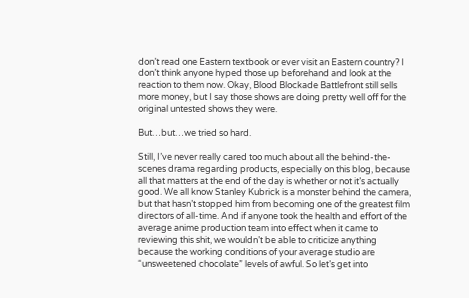don’t read one Eastern textbook or ever visit an Eastern country? I don’t think anyone hyped those up beforehand and look at the reaction to them now. Okay, Blood Blockade Battlefront still sells more money, but I say those shows are doing pretty well off for the original untested shows they were.

But…but…we tried so hard.

Still, I’ve never really cared too much about all the behind-the-scenes drama regarding products, especially on this blog, because all that matters at the end of the day is whether or not it’s actually good. We all know Stanley Kubrick is a monster behind the camera, but that hasn’t stopped him from becoming one of the greatest film directors of all-time. And if anyone took the health and effort of the average anime production team into effect when it came to reviewing this shit, we wouldn’t be able to criticize anything because the working conditions of your average studio are “unsweetened chocolate” levels of awful. So let’s get into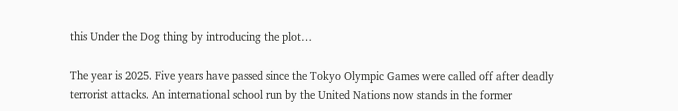this Under the Dog thing by introducing the plot…

The year is 2025. Five years have passed since the Tokyo Olympic Games were called off after deadly terrorist attacks. An international school run by the United Nations now stands in the former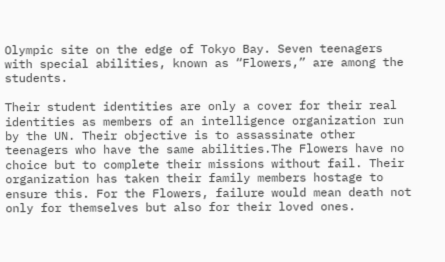Olympic site on the edge of Tokyo Bay. Seven teenagers with special abilities, known as “Flowers,” are among the students.

Their student identities are only a cover for their real identities as members of an intelligence organization run by the UN. Their objective is to assassinate other teenagers who have the same abilities.The Flowers have no choice but to complete their missions without fail. Their organization has taken their family members hostage to ensure this. For the Flowers, failure would mean death not only for themselves but also for their loved ones.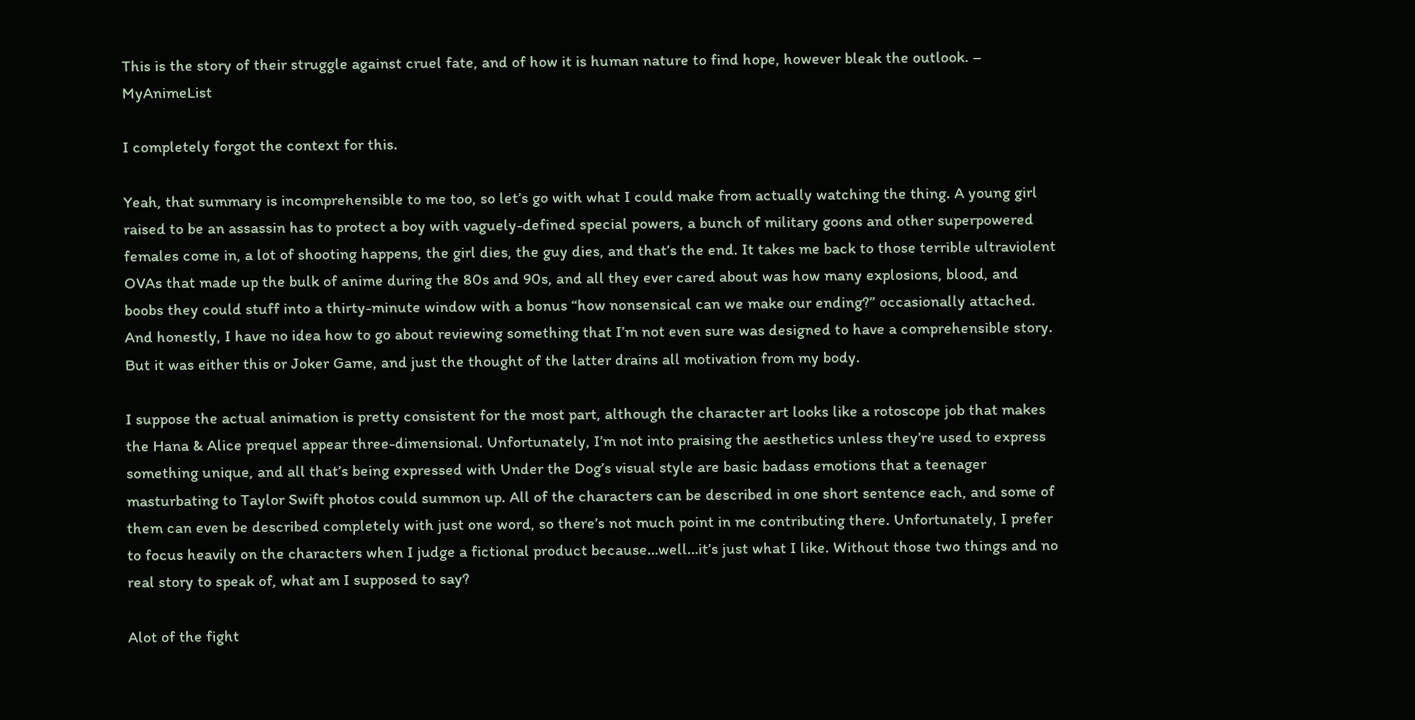This is the story of their struggle against cruel fate, and of how it is human nature to find hope, however bleak the outlook. – MyAnimeList

I completely forgot the context for this.

Yeah, that summary is incomprehensible to me too, so let’s go with what I could make from actually watching the thing. A young girl raised to be an assassin has to protect a boy with vaguely-defined special powers, a bunch of military goons and other superpowered females come in, a lot of shooting happens, the girl dies, the guy dies, and that’s the end. It takes me back to those terrible ultraviolent OVAs that made up the bulk of anime during the 80s and 90s, and all they ever cared about was how many explosions, blood, and boobs they could stuff into a thirty-minute window with a bonus “how nonsensical can we make our ending?” occasionally attached. And honestly, I have no idea how to go about reviewing something that I’m not even sure was designed to have a comprehensible story. But it was either this or Joker Game, and just the thought of the latter drains all motivation from my body.

I suppose the actual animation is pretty consistent for the most part, although the character art looks like a rotoscope job that makes the Hana & Alice prequel appear three-dimensional. Unfortunately, I’m not into praising the aesthetics unless they’re used to express something unique, and all that’s being expressed with Under the Dog’s visual style are basic badass emotions that a teenager masturbating to Taylor Swift photos could summon up. All of the characters can be described in one short sentence each, and some of them can even be described completely with just one word, so there’s not much point in me contributing there. Unfortunately, I prefer to focus heavily on the characters when I judge a fictional product because…well…it’s just what I like. Without those two things and no real story to speak of, what am I supposed to say?

Alot of the fight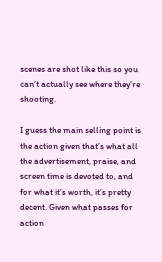scenes are shot like this so you can’t actually see where they’re shooting.

I guess the main selling point is the action given that’s what all the advertisement, praise, and screen time is devoted to, and for what it’s worth, it’s pretty decent. Given what passes for action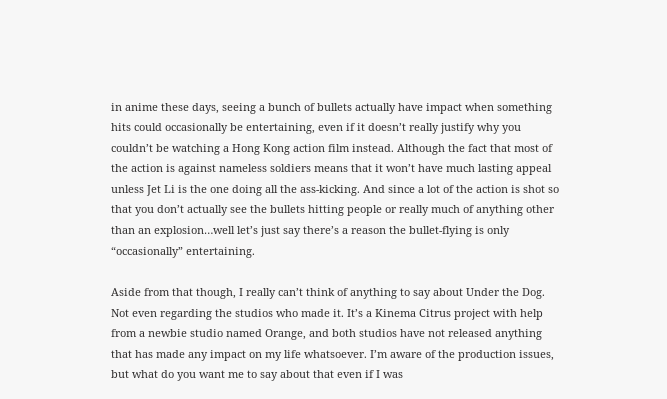in anime these days, seeing a bunch of bullets actually have impact when something hits could occasionally be entertaining, even if it doesn’t really justify why you couldn’t be watching a Hong Kong action film instead. Although the fact that most of the action is against nameless soldiers means that it won’t have much lasting appeal unless Jet Li is the one doing all the ass-kicking. And since a lot of the action is shot so that you don’t actually see the bullets hitting people or really much of anything other than an explosion…well let’s just say there’s a reason the bullet-flying is only “occasionally” entertaining.

Aside from that though, I really can’t think of anything to say about Under the Dog. Not even regarding the studios who made it. It’s a Kinema Citrus project with help from a newbie studio named Orange, and both studios have not released anything that has made any impact on my life whatsoever. I’m aware of the production issues, but what do you want me to say about that even if I was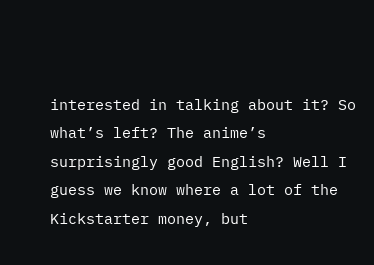interested in talking about it? So what’s left? The anime’s surprisingly good English? Well I guess we know where a lot of the Kickstarter money, but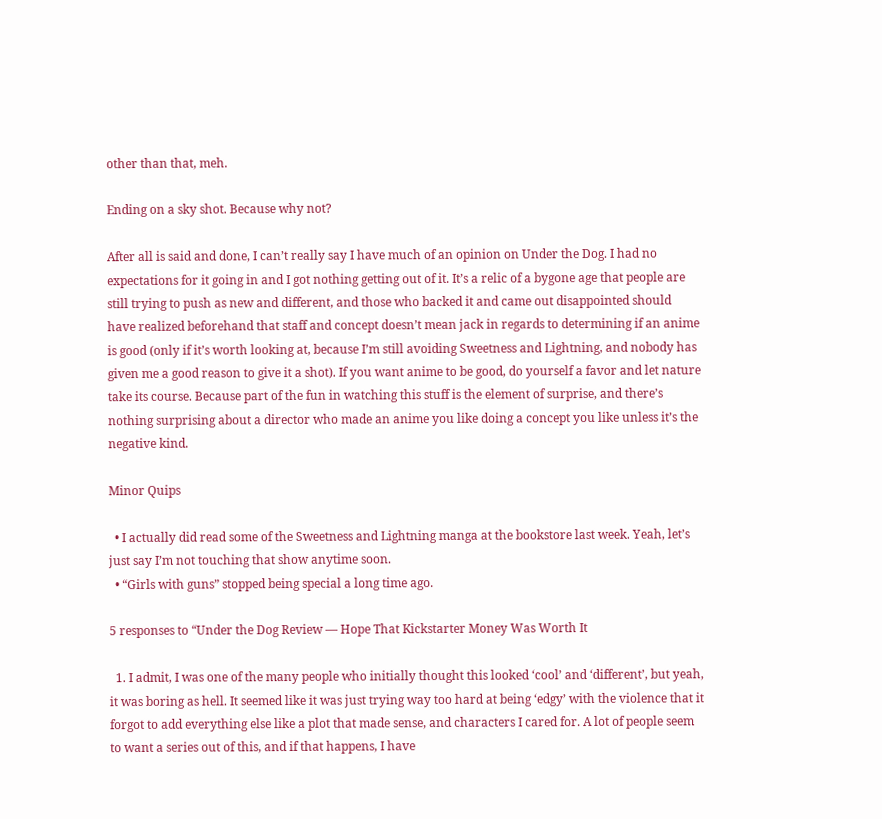other than that, meh.

Ending on a sky shot. Because why not?

After all is said and done, I can’t really say I have much of an opinion on Under the Dog. I had no expectations for it going in and I got nothing getting out of it. It’s a relic of a bygone age that people are still trying to push as new and different, and those who backed it and came out disappointed should have realized beforehand that staff and concept doesn’t mean jack in regards to determining if an anime is good (only if it’s worth looking at, because I’m still avoiding Sweetness and Lightning, and nobody has given me a good reason to give it a shot). If you want anime to be good, do yourself a favor and let nature take its course. Because part of the fun in watching this stuff is the element of surprise, and there’s nothing surprising about a director who made an anime you like doing a concept you like unless it’s the negative kind.

Minor Quips

  • I actually did read some of the Sweetness and Lightning manga at the bookstore last week. Yeah, let’s just say I’m not touching that show anytime soon.
  • “Girls with guns” stopped being special a long time ago.

5 responses to “Under the Dog Review — Hope That Kickstarter Money Was Worth It

  1. I admit, I was one of the many people who initially thought this looked ‘cool’ and ‘different’, but yeah, it was boring as hell. It seemed like it was just trying way too hard at being ‘edgy’ with the violence that it forgot to add everything else like a plot that made sense, and characters I cared for. A lot of people seem to want a series out of this, and if that happens, I have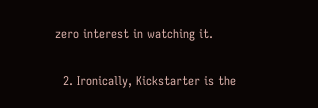zero interest in watching it.

  2. Ironically, Kickstarter is the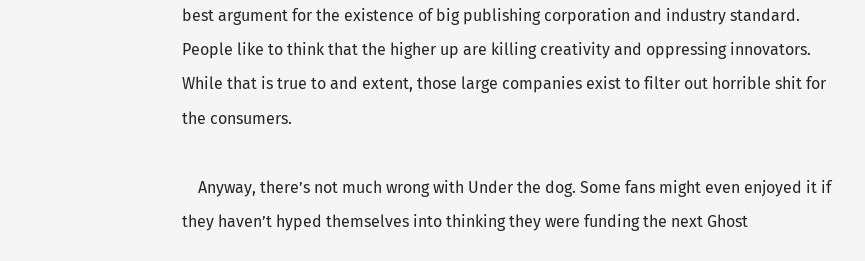best argument for the existence of big publishing corporation and industry standard. People like to think that the higher up are killing creativity and oppressing innovators. While that is true to and extent, those large companies exist to filter out horrible shit for the consumers.

    Anyway, there’s not much wrong with Under the dog. Some fans might even enjoyed it if they haven’t hyped themselves into thinking they were funding the next Ghost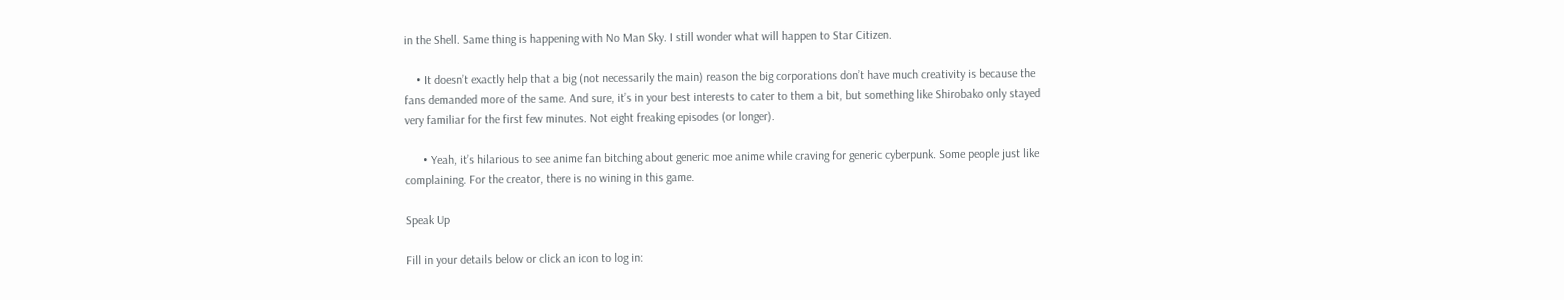in the Shell. Same thing is happening with No Man Sky. I still wonder what will happen to Star Citizen.

    • It doesn’t exactly help that a big (not necessarily the main) reason the big corporations don’t have much creativity is because the fans demanded more of the same. And sure, it’s in your best interests to cater to them a bit, but something like Shirobako only stayed very familiar for the first few minutes. Not eight freaking episodes (or longer).

      • Yeah, it’s hilarious to see anime fan bitching about generic moe anime while craving for generic cyberpunk. Some people just like complaining. For the creator, there is no wining in this game.

Speak Up

Fill in your details below or click an icon to log in: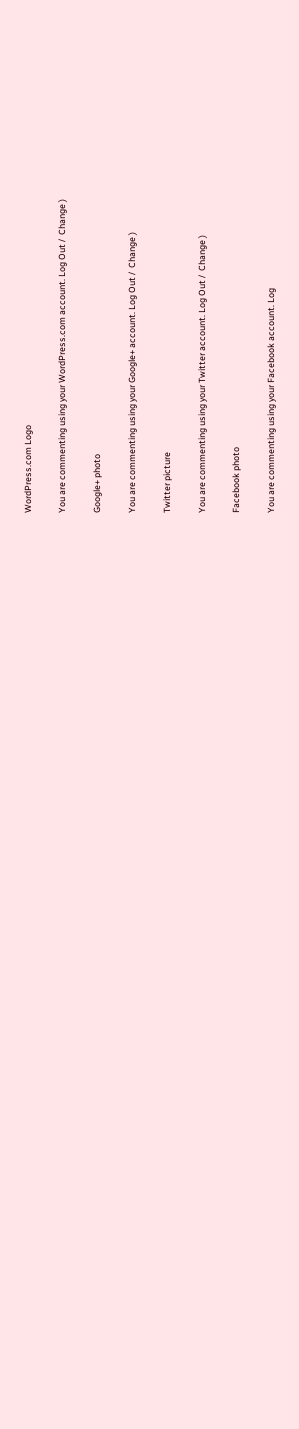WordPress.com Logo

You are commenting using your WordPress.com account. Log Out /  Change )

Google+ photo

You are commenting using your Google+ account. Log Out /  Change )

Twitter picture

You are commenting using your Twitter account. Log Out /  Change )

Facebook photo

You are commenting using your Facebook account. Log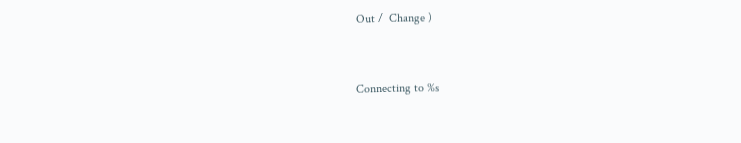Out /  Change )


Connecting to %s